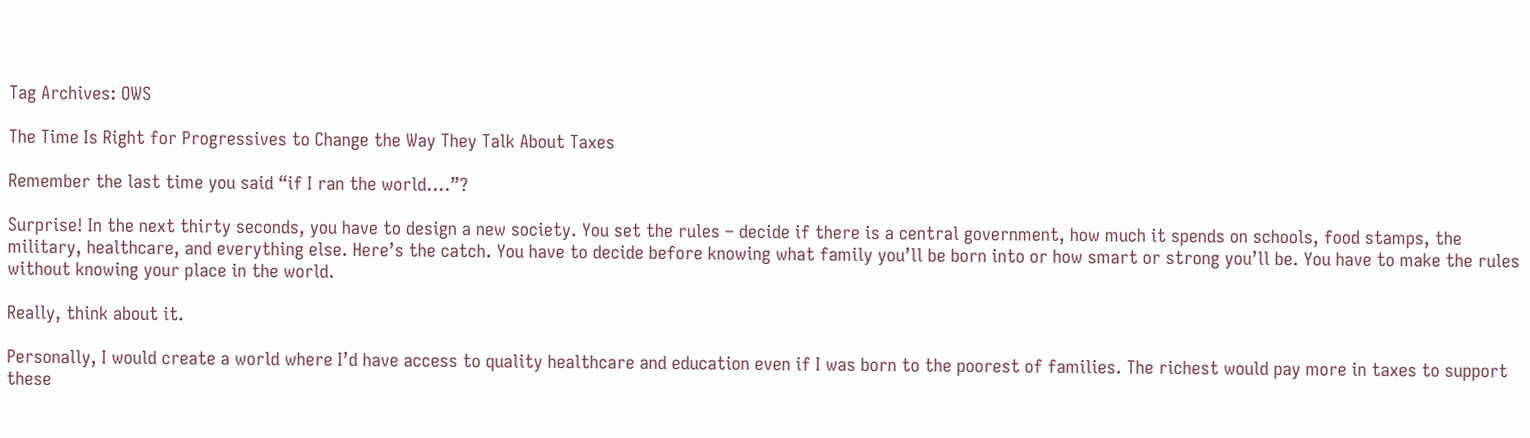Tag Archives: OWS

The Time Is Right for Progressives to Change the Way They Talk About Taxes

Remember the last time you said “if I ran the world….”?

Surprise! In the next thirty seconds, you have to design a new society. You set the rules – decide if there is a central government, how much it spends on schools, food stamps, the military, healthcare, and everything else. Here’s the catch. You have to decide before knowing what family you’ll be born into or how smart or strong you’ll be. You have to make the rules without knowing your place in the world.

Really, think about it.

Personally, I would create a world where I’d have access to quality healthcare and education even if I was born to the poorest of families. The richest would pay more in taxes to support these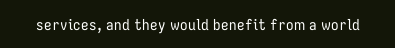services, and they would benefit from a world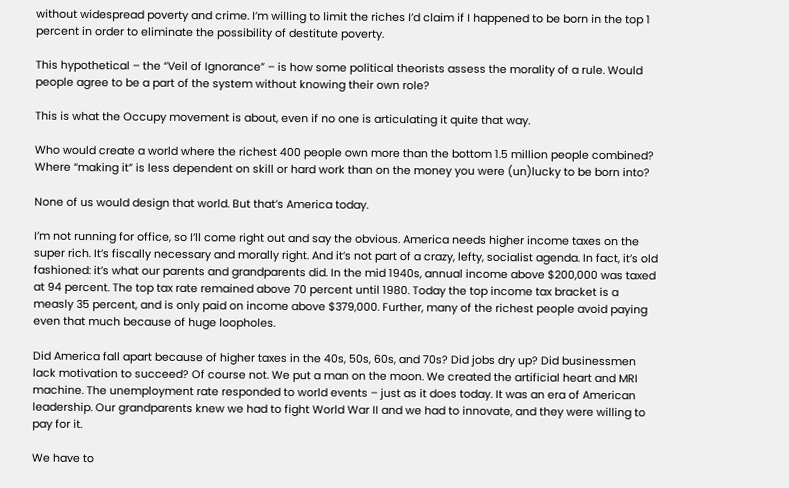without widespread poverty and crime. I’m willing to limit the riches I’d claim if I happened to be born in the top 1 percent in order to eliminate the possibility of destitute poverty.

This hypothetical – the “Veil of Ignorance” – is how some political theorists assess the morality of a rule. Would people agree to be a part of the system without knowing their own role?

This is what the Occupy movement is about, even if no one is articulating it quite that way.

Who would create a world where the richest 400 people own more than the bottom 1.5 million people combined? Where “making it” is less dependent on skill or hard work than on the money you were (un)lucky to be born into?

None of us would design that world. But that’s America today.

I’m not running for office, so I’ll come right out and say the obvious. America needs higher income taxes on the super rich. It’s fiscally necessary and morally right. And it’s not part of a crazy, lefty, socialist agenda. In fact, it’s old fashioned: it’s what our parents and grandparents did. In the mid 1940s, annual income above $200,000 was taxed at 94 percent. The top tax rate remained above 70 percent until 1980. Today the top income tax bracket is a measly 35 percent, and is only paid on income above $379,000. Further, many of the richest people avoid paying even that much because of huge loopholes.

Did America fall apart because of higher taxes in the 40s, 50s, 60s, and 70s? Did jobs dry up? Did businessmen lack motivation to succeed? Of course not. We put a man on the moon. We created the artificial heart and MRI machine. The unemployment rate responded to world events – just as it does today. It was an era of American leadership. Our grandparents knew we had to fight World War II and we had to innovate, and they were willing to pay for it.

We have to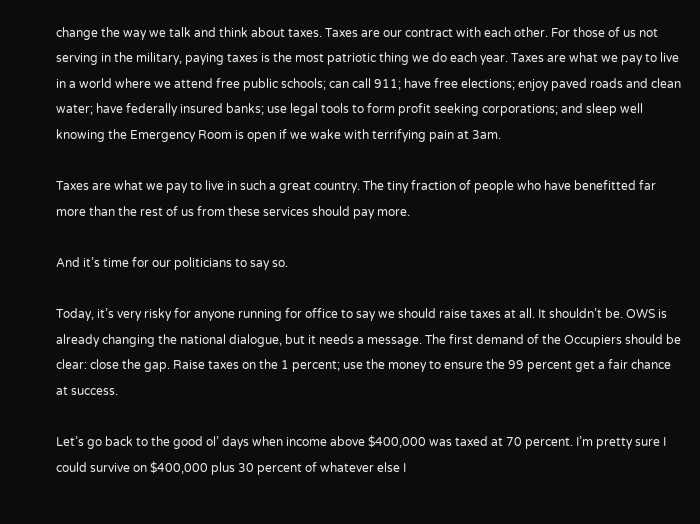change the way we talk and think about taxes. Taxes are our contract with each other. For those of us not serving in the military, paying taxes is the most patriotic thing we do each year. Taxes are what we pay to live in a world where we attend free public schools; can call 911; have free elections; enjoy paved roads and clean water; have federally insured banks; use legal tools to form profit seeking corporations; and sleep well knowing the Emergency Room is open if we wake with terrifying pain at 3am.

Taxes are what we pay to live in such a great country. The tiny fraction of people who have benefitted far more than the rest of us from these services should pay more.

And it’s time for our politicians to say so.

Today, it’s very risky for anyone running for office to say we should raise taxes at all. It shouldn’t be. OWS is already changing the national dialogue, but it needs a message. The first demand of the Occupiers should be clear: close the gap. Raise taxes on the 1 percent; use the money to ensure the 99 percent get a fair chance at success.

Let’s go back to the good ol’ days when income above $400,000 was taxed at 70 percent. I’m pretty sure I could survive on $400,000 plus 30 percent of whatever else I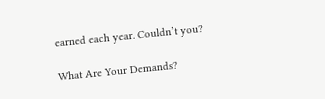earned each year. Couldn’t you?

What Are Your Demands?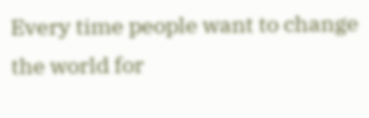Every time people want to change the world for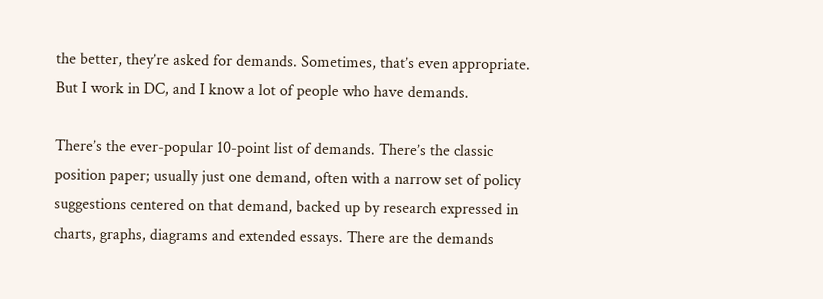the better, they’re asked for demands. Sometimes, that’s even appropriate. But I work in DC, and I know a lot of people who have demands.

There’s the ever-popular 10-point list of demands. There’s the classic position paper; usually just one demand, often with a narrow set of policy suggestions centered on that demand, backed up by research expressed in charts, graphs, diagrams and extended essays. There are the demands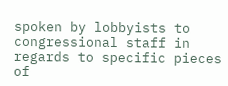spoken by lobbyists to congressional staff in regards to specific pieces of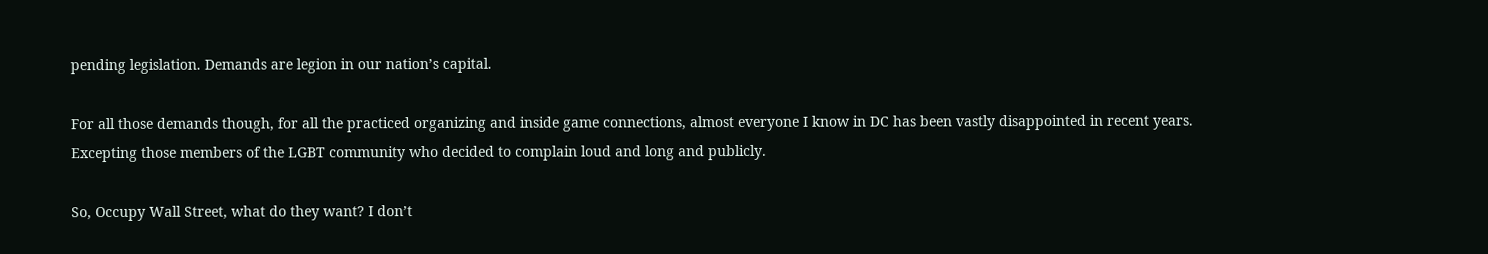pending legislation. Demands are legion in our nation’s capital.

For all those demands though, for all the practiced organizing and inside game connections, almost everyone I know in DC has been vastly disappointed in recent years. Excepting those members of the LGBT community who decided to complain loud and long and publicly.

So, Occupy Wall Street, what do they want? I don’t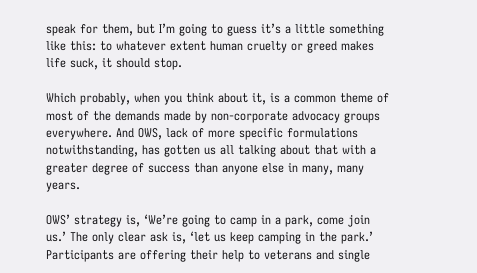speak for them, but I’m going to guess it’s a little something like this: to whatever extent human cruelty or greed makes life suck, it should stop.

Which probably, when you think about it, is a common theme of most of the demands made by non-corporate advocacy groups everywhere. And OWS, lack of more specific formulations notwithstanding, has gotten us all talking about that with a greater degree of success than anyone else in many, many years.

OWS’ strategy is, ‘We’re going to camp in a park, come join us.’ The only clear ask is, ‘let us keep camping in the park.’ Participants are offering their help to veterans and single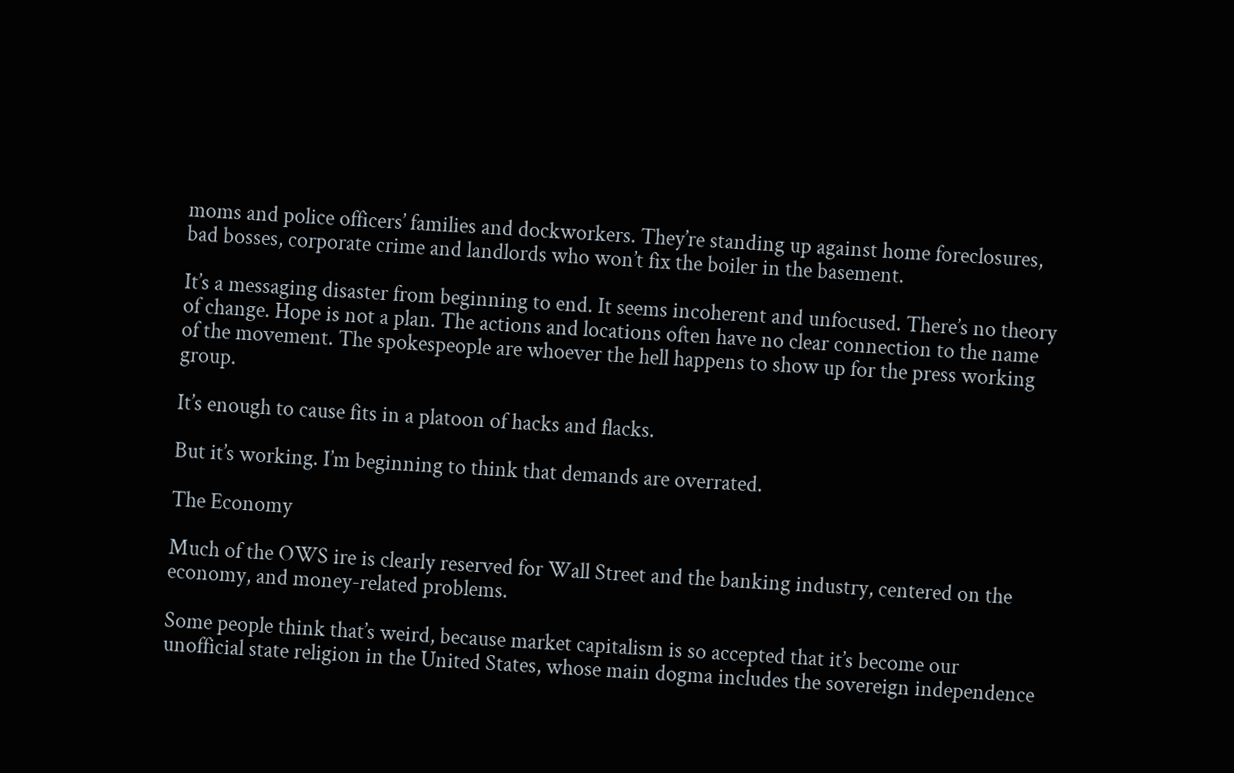moms and police officers’ families and dockworkers. They’re standing up against home foreclosures, bad bosses, corporate crime and landlords who won’t fix the boiler in the basement.

It’s a messaging disaster from beginning to end. It seems incoherent and unfocused. There’s no theory of change. Hope is not a plan. The actions and locations often have no clear connection to the name of the movement. The spokespeople are whoever the hell happens to show up for the press working group.

It’s enough to cause fits in a platoon of hacks and flacks.

But it’s working. I’m beginning to think that demands are overrated.

The Economy

Much of the OWS ire is clearly reserved for Wall Street and the banking industry, centered on the economy, and money-related problems.

Some people think that’s weird, because market capitalism is so accepted that it’s become our unofficial state religion in the United States, whose main dogma includes the sovereign independence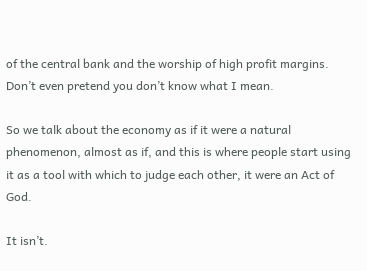of the central bank and the worship of high profit margins. Don’t even pretend you don’t know what I mean.

So we talk about the economy as if it were a natural phenomenon, almost as if, and this is where people start using it as a tool with which to judge each other, it were an Act of God.

It isn’t.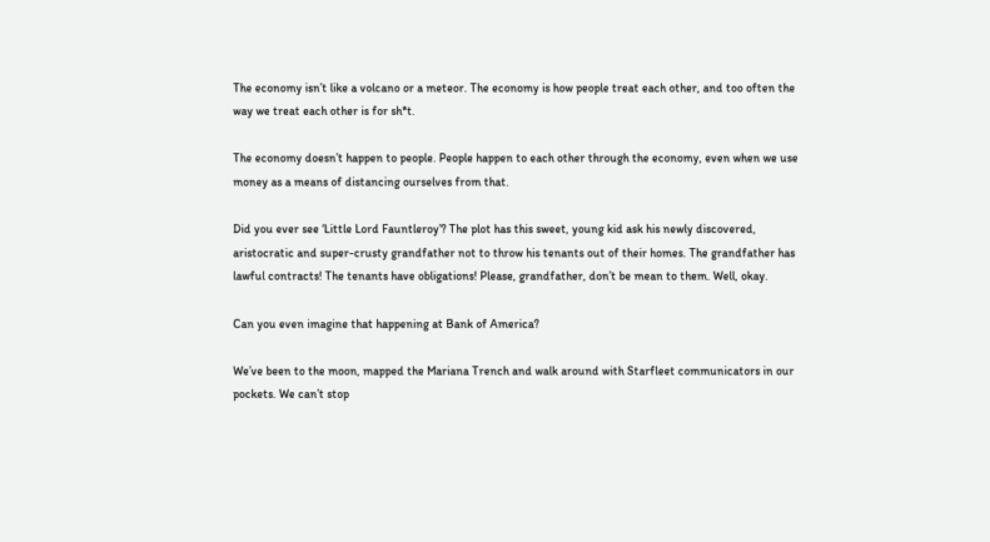The economy isn’t like a volcano or a meteor. The economy is how people treat each other, and too often the way we treat each other is for sh*t.

The economy doesn’t happen to people. People happen to each other through the economy, even when we use money as a means of distancing ourselves from that.

Did you ever see ‘Little Lord Fauntleroy’? The plot has this sweet, young kid ask his newly discovered, aristocratic and super-crusty grandfather not to throw his tenants out of their homes. The grandfather has lawful contracts! The tenants have obligations! Please, grandfather, don’t be mean to them. Well, okay.

Can you even imagine that happening at Bank of America?

We’ve been to the moon, mapped the Mariana Trench and walk around with Starfleet communicators in our pockets. We can’t stop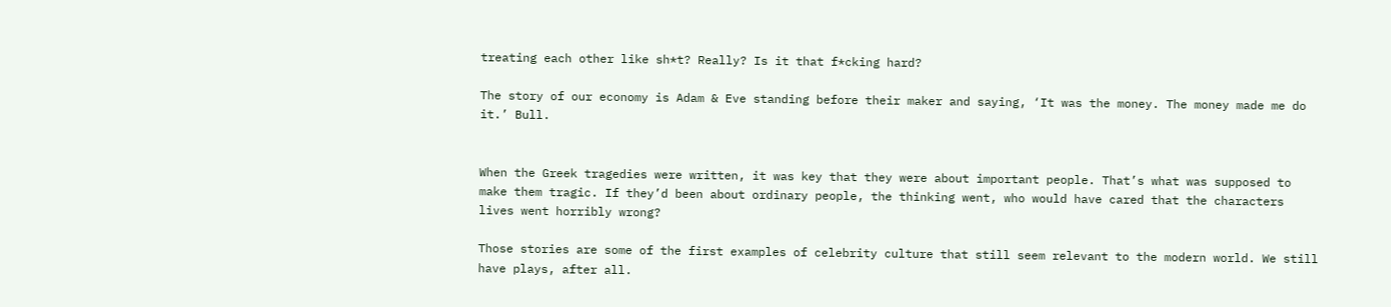treating each other like sh*t? Really? Is it that f*cking hard?

The story of our economy is Adam & Eve standing before their maker and saying, ‘It was the money. The money made me do it.’ Bull.


When the Greek tragedies were written, it was key that they were about important people. That’s what was supposed to make them tragic. If they’d been about ordinary people, the thinking went, who would have cared that the characters lives went horribly wrong?

Those stories are some of the first examples of celebrity culture that still seem relevant to the modern world. We still have plays, after all.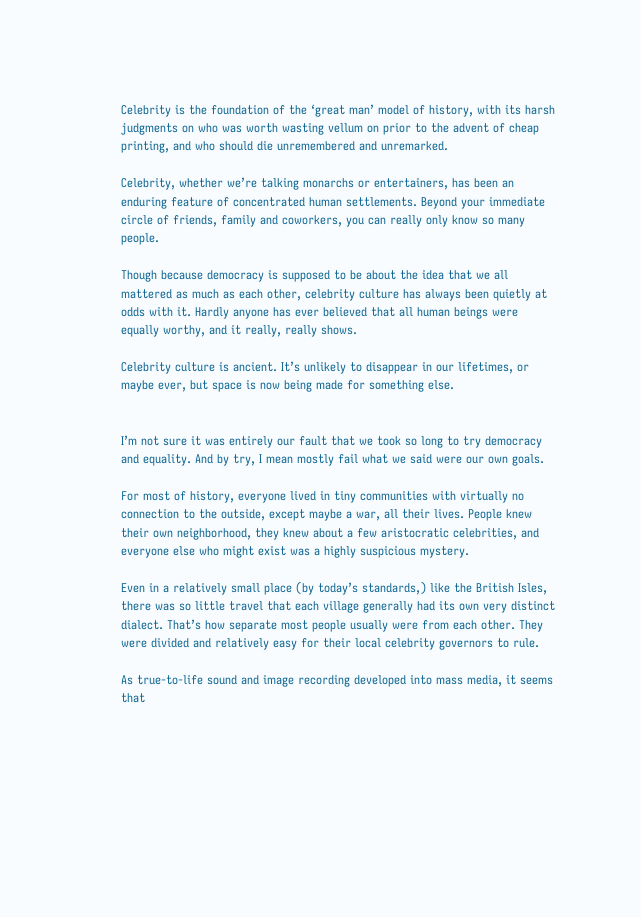Celebrity is the foundation of the ‘great man’ model of history, with its harsh judgments on who was worth wasting vellum on prior to the advent of cheap printing, and who should die unremembered and unremarked.

Celebrity, whether we’re talking monarchs or entertainers, has been an enduring feature of concentrated human settlements. Beyond your immediate circle of friends, family and coworkers, you can really only know so many people.

Though because democracy is supposed to be about the idea that we all mattered as much as each other, celebrity culture has always been quietly at odds with it. Hardly anyone has ever believed that all human beings were equally worthy, and it really, really shows.

Celebrity culture is ancient. It’s unlikely to disappear in our lifetimes, or maybe ever, but space is now being made for something else.


I’m not sure it was entirely our fault that we took so long to try democracy and equality. And by try, I mean mostly fail what we said were our own goals.

For most of history, everyone lived in tiny communities with virtually no connection to the outside, except maybe a war, all their lives. People knew their own neighborhood, they knew about a few aristocratic celebrities, and everyone else who might exist was a highly suspicious mystery.

Even in a relatively small place (by today’s standards,) like the British Isles, there was so little travel that each village generally had its own very distinct dialect. That’s how separate most people usually were from each other. They were divided and relatively easy for their local celebrity governors to rule.

As true-to-life sound and image recording developed into mass media, it seems that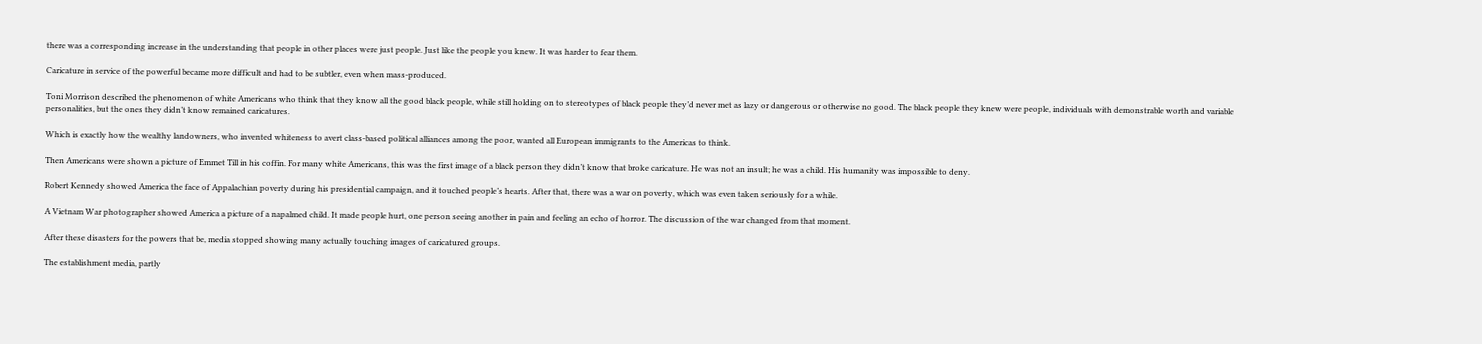there was a corresponding increase in the understanding that people in other places were just people. Just like the people you knew. It was harder to fear them.

Caricature in service of the powerful became more difficult and had to be subtler, even when mass-produced.

Toni Morrison described the phenomenon of white Americans who think that they know all the good black people, while still holding on to stereotypes of black people they’d never met as lazy or dangerous or otherwise no good. The black people they knew were people, individuals with demonstrable worth and variable personalities, but the ones they didn’t know remained caricatures.

Which is exactly how the wealthy landowners, who invented whiteness to avert class-based political alliances among the poor, wanted all European immigrants to the Americas to think.

Then Americans were shown a picture of Emmet Till in his coffin. For many white Americans, this was the first image of a black person they didn’t know that broke caricature. He was not an insult; he was a child. His humanity was impossible to deny.

Robert Kennedy showed America the face of Appalachian poverty during his presidential campaign, and it touched people’s hearts. After that, there was a war on poverty, which was even taken seriously for a while.

A Vietnam War photographer showed America a picture of a napalmed child. It made people hurt, one person seeing another in pain and feeling an echo of horror. The discussion of the war changed from that moment.

After these disasters for the powers that be, media stopped showing many actually touching images of caricatured groups.

The establishment media, partly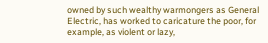owned by such wealthy warmongers as General Electric, has worked to caricature the poor, for example, as violent or lazy,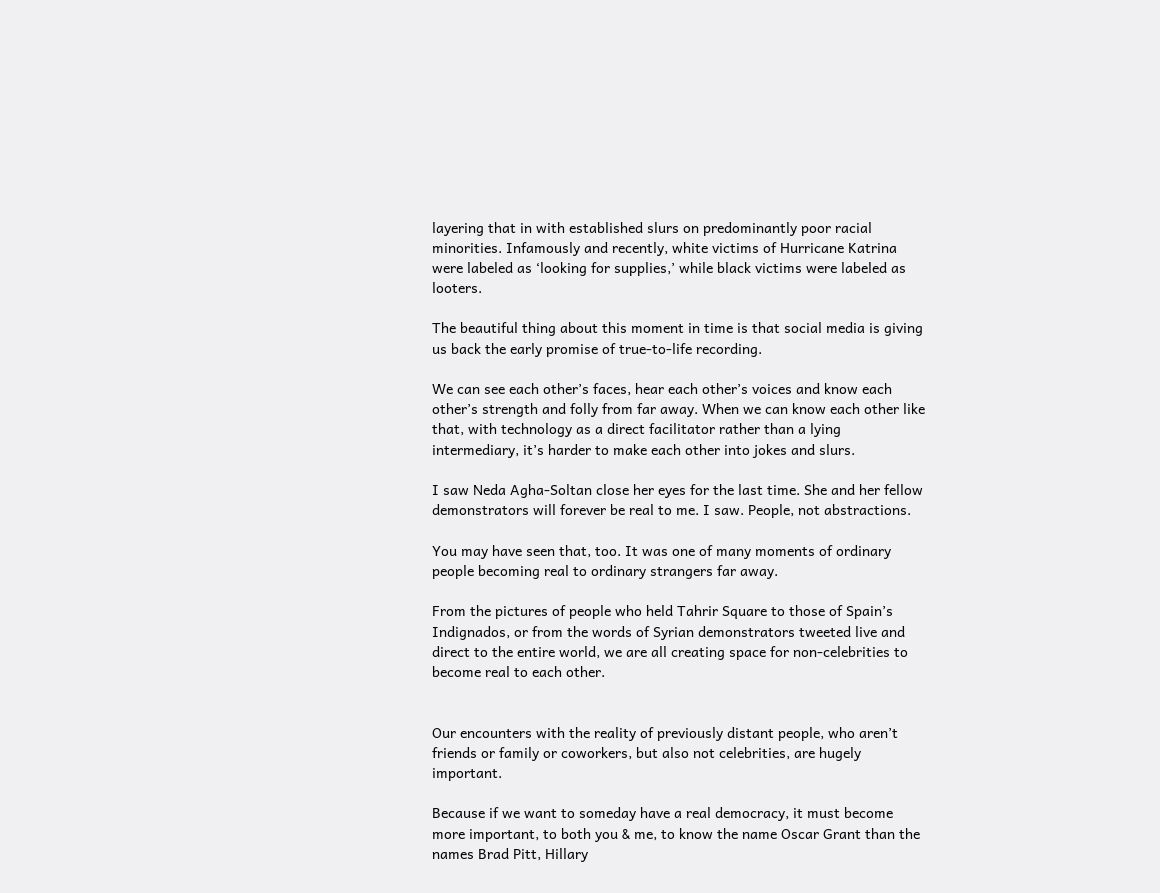layering that in with established slurs on predominantly poor racial minorities. Infamously and recently, white victims of Hurricane Katrina were labeled as ‘looking for supplies,’ while black victims were labeled as looters.

The beautiful thing about this moment in time is that social media is giving us back the early promise of true-to-life recording.

We can see each other’s faces, hear each other’s voices and know each other’s strength and folly from far away. When we can know each other like that, with technology as a direct facilitator rather than a lying intermediary, it’s harder to make each other into jokes and slurs.

I saw Neda Agha-Soltan close her eyes for the last time. She and her fellow demonstrators will forever be real to me. I saw. People, not abstractions.

You may have seen that, too. It was one of many moments of ordinary people becoming real to ordinary strangers far away.

From the pictures of people who held Tahrir Square to those of Spain’s Indignados, or from the words of Syrian demonstrators tweeted live and direct to the entire world, we are all creating space for non-celebrities to become real to each other.


Our encounters with the reality of previously distant people, who aren’t friends or family or coworkers, but also not celebrities, are hugely important.

Because if we want to someday have a real democracy, it must become more important, to both you & me, to know the name Oscar Grant than the names Brad Pitt, Hillary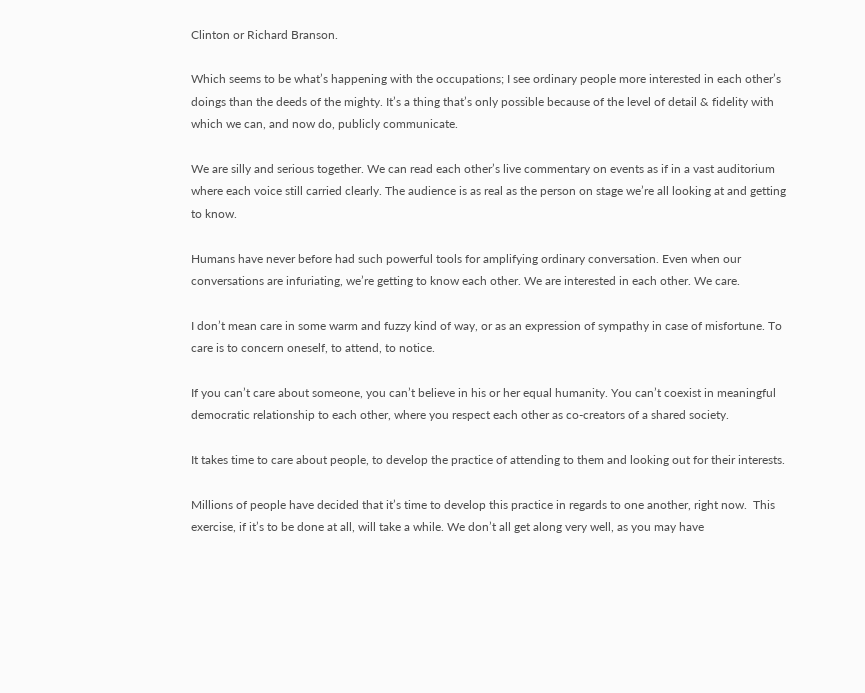Clinton or Richard Branson.

Which seems to be what’s happening with the occupations; I see ordinary people more interested in each other’s doings than the deeds of the mighty. It’s a thing that’s only possible because of the level of detail & fidelity with which we can, and now do, publicly communicate.

We are silly and serious together. We can read each other’s live commentary on events as if in a vast auditorium where each voice still carried clearly. The audience is as real as the person on stage we’re all looking at and getting to know.

Humans have never before had such powerful tools for amplifying ordinary conversation. Even when our conversations are infuriating, we’re getting to know each other. We are interested in each other. We care.

I don’t mean care in some warm and fuzzy kind of way, or as an expression of sympathy in case of misfortune. To care is to concern oneself, to attend, to notice.

If you can’t care about someone, you can’t believe in his or her equal humanity. You can’t coexist in meaningful democratic relationship to each other, where you respect each other as co-creators of a shared society.

It takes time to care about people, to develop the practice of attending to them and looking out for their interests.

Millions of people have decided that it’s time to develop this practice in regards to one another, right now.  This exercise, if it’s to be done at all, will take a while. We don’t all get along very well, as you may have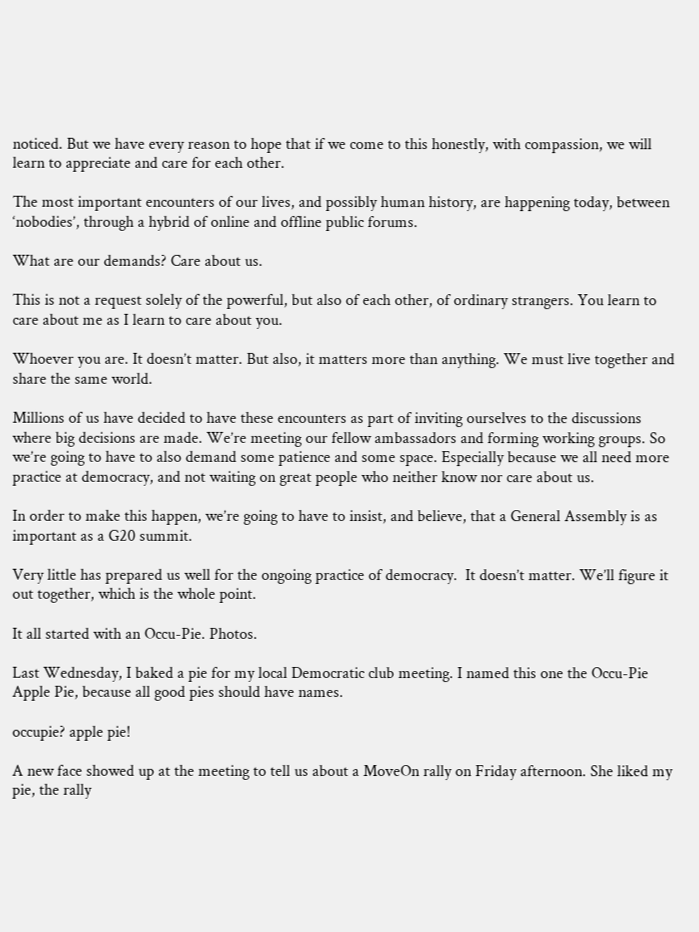noticed. But we have every reason to hope that if we come to this honestly, with compassion, we will learn to appreciate and care for each other.

The most important encounters of our lives, and possibly human history, are happening today, between ‘nobodies’, through a hybrid of online and offline public forums.

What are our demands? Care about us.

This is not a request solely of the powerful, but also of each other, of ordinary strangers. You learn to care about me as I learn to care about you.

Whoever you are. It doesn’t matter. But also, it matters more than anything. We must live together and share the same world.

Millions of us have decided to have these encounters as part of inviting ourselves to the discussions where big decisions are made. We’re meeting our fellow ambassadors and forming working groups. So we’re going to have to also demand some patience and some space. Especially because we all need more practice at democracy, and not waiting on great people who neither know nor care about us.

In order to make this happen, we’re going to have to insist, and believe, that a General Assembly is as important as a G20 summit.

Very little has prepared us well for the ongoing practice of democracy.  It doesn’t matter. We’ll figure it out together, which is the whole point.

It all started with an Occu-Pie. Photos.

Last Wednesday, I baked a pie for my local Democratic club meeting. I named this one the Occu-Pie Apple Pie, because all good pies should have names.

occupie? apple pie!

A new face showed up at the meeting to tell us about a MoveOn rally on Friday afternoon. She liked my pie, the rally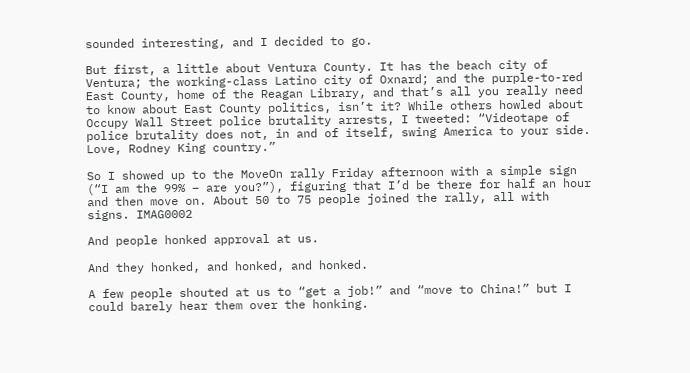sounded interesting, and I decided to go.

But first, a little about Ventura County. It has the beach city of Ventura; the working-class Latino city of Oxnard; and the purple-to-red East County, home of the Reagan Library, and that’s all you really need to know about East County politics, isn’t it? While others howled about Occupy Wall Street police brutality arrests, I tweeted: “Videotape of police brutality does not, in and of itself, swing America to your side. Love, Rodney King country.”

So I showed up to the MoveOn rally Friday afternoon with a simple sign (“I am the 99% – are you?”), figuring that I’d be there for half an hour and then move on. About 50 to 75 people joined the rally, all with signs. IMAG0002

And people honked approval at us.

And they honked, and honked, and honked.

A few people shouted at us to “get a job!” and “move to China!” but I could barely hear them over the honking.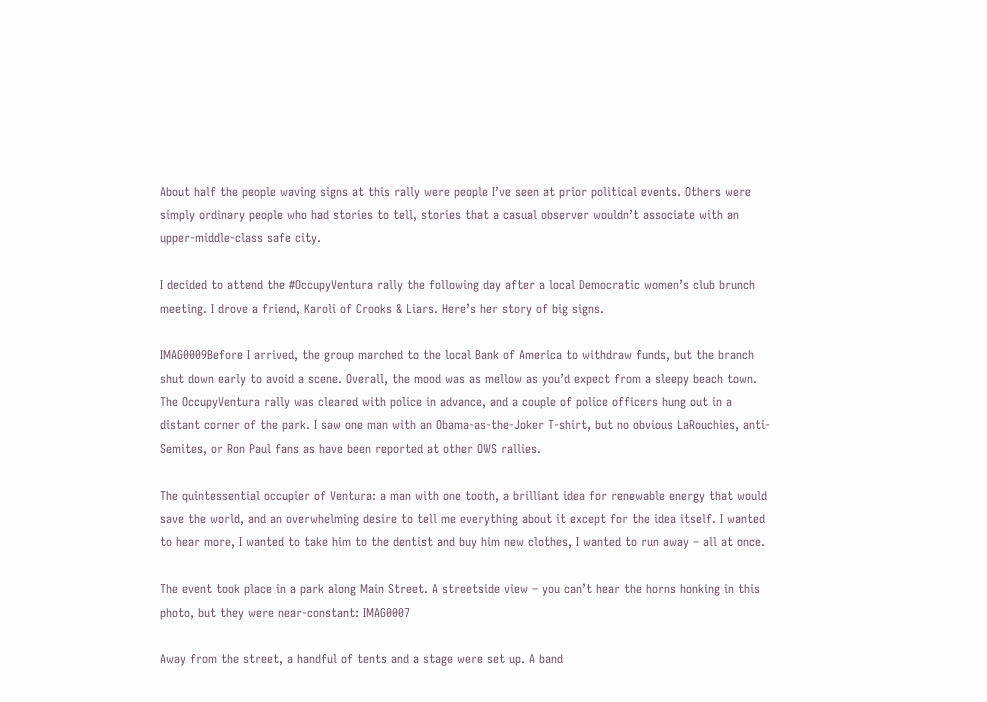About half the people waving signs at this rally were people I’ve seen at prior political events. Others were simply ordinary people who had stories to tell, stories that a casual observer wouldn’t associate with an upper-middle-class safe city.

I decided to attend the #OccupyVentura rally the following day after a local Democratic women’s club brunch meeting. I drove a friend, Karoli of Crooks & Liars. Here’s her story of big signs.

IMAG0009Before I arrived, the group marched to the local Bank of America to withdraw funds, but the branch shut down early to avoid a scene. Overall, the mood was as mellow as you’d expect from a sleepy beach town. The OccupyVentura rally was cleared with police in advance, and a couple of police officers hung out in a distant corner of the park. I saw one man with an Obama-as-the-Joker T-shirt, but no obvious LaRouchies, anti-Semites, or Ron Paul fans as have been reported at other OWS rallies.

The quintessential occupier of Ventura: a man with one tooth, a brilliant idea for renewable energy that would save the world, and an overwhelming desire to tell me everything about it except for the idea itself. I wanted to hear more, I wanted to take him to the dentist and buy him new clothes, I wanted to run away – all at once.

The event took place in a park along Main Street. A streetside view – you can’t hear the horns honking in this photo, but they were near-constant: IMAG0007

Away from the street, a handful of tents and a stage were set up. A band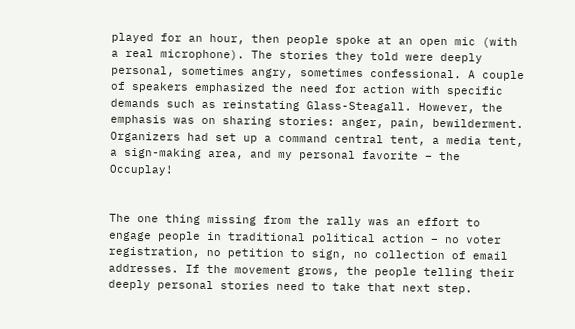played for an hour, then people spoke at an open mic (with a real microphone). The stories they told were deeply personal, sometimes angry, sometimes confessional. A couple of speakers emphasized the need for action with specific demands such as reinstating Glass-Steagall. However, the emphasis was on sharing stories: anger, pain, bewilderment. Organizers had set up a command central tent, a media tent, a sign-making area, and my personal favorite – the Occuplay!


The one thing missing from the rally was an effort to engage people in traditional political action – no voter registration, no petition to sign, no collection of email addresses. If the movement grows, the people telling their deeply personal stories need to take that next step.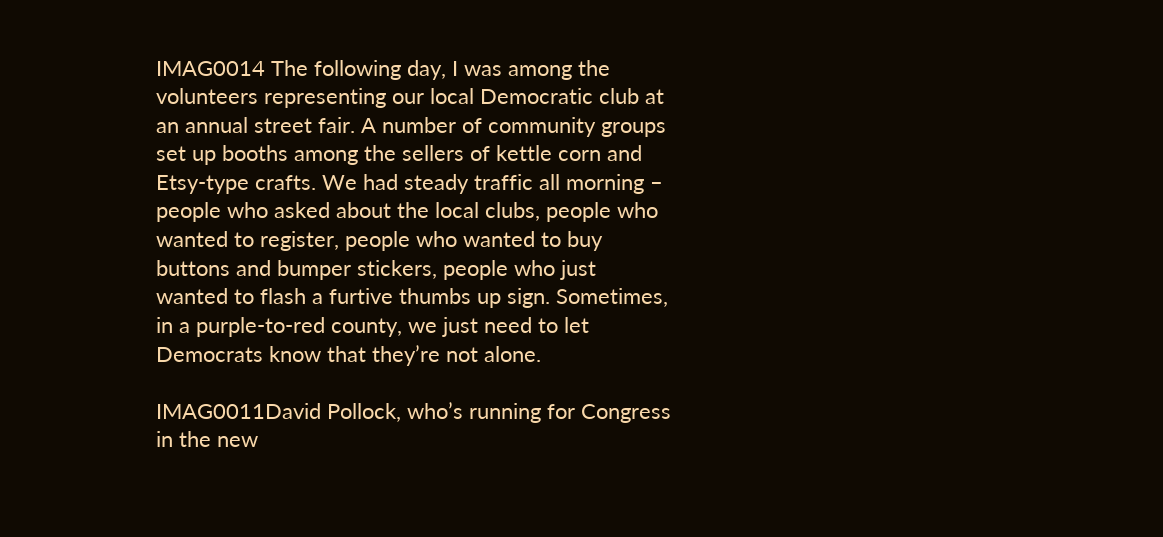IMAG0014 The following day, I was among the volunteers representing our local Democratic club at an annual street fair. A number of community groups set up booths among the sellers of kettle corn and Etsy-type crafts. We had steady traffic all morning – people who asked about the local clubs, people who wanted to register, people who wanted to buy buttons and bumper stickers, people who just wanted to flash a furtive thumbs up sign. Sometimes, in a purple-to-red county, we just need to let Democrats know that they’re not alone.

IMAG0011David Pollock, who’s running for Congress in the new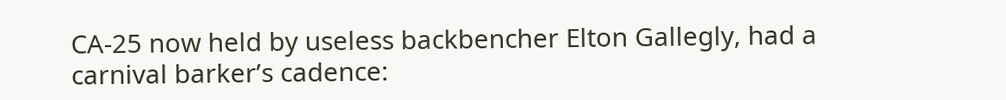CA-25 now held by useless backbencher Elton Gallegly, had a carnival barker’s cadence: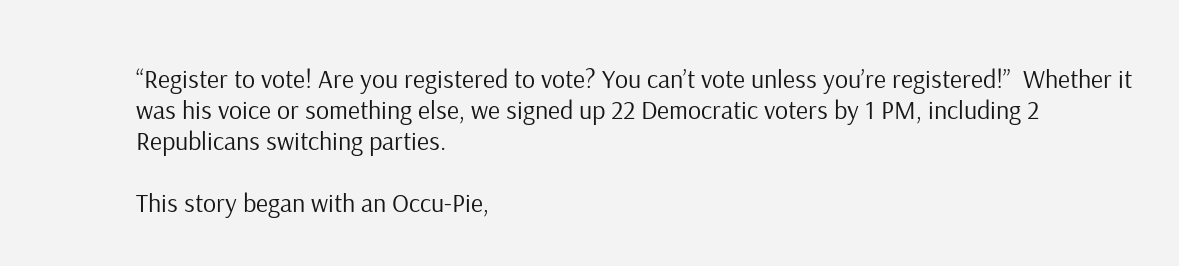“Register to vote! Are you registered to vote? You can’t vote unless you’re registered!”  Whether it was his voice or something else, we signed up 22 Democratic voters by 1 PM, including 2 Republicans switching parties.

This story began with an Occu-Pie,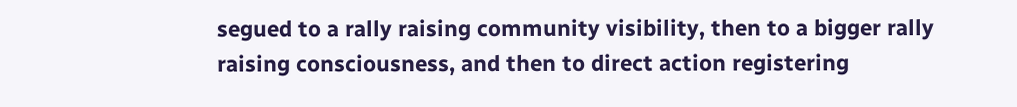segued to a rally raising community visibility, then to a bigger rally raising consciousness, and then to direct action registering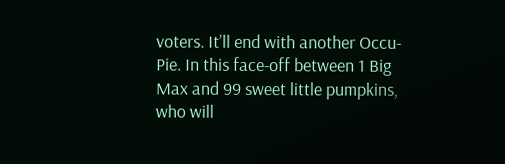voters. It’ll end with another Occu-Pie. In this face-off between 1 Big Max and 99 sweet little pumpkins, who will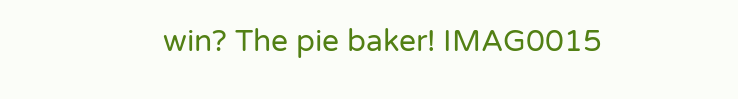win? The pie baker! IMAG0015